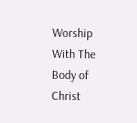Worship With The Body of Christ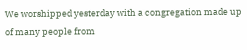We worshipped yesterday with a congregation made up of many people from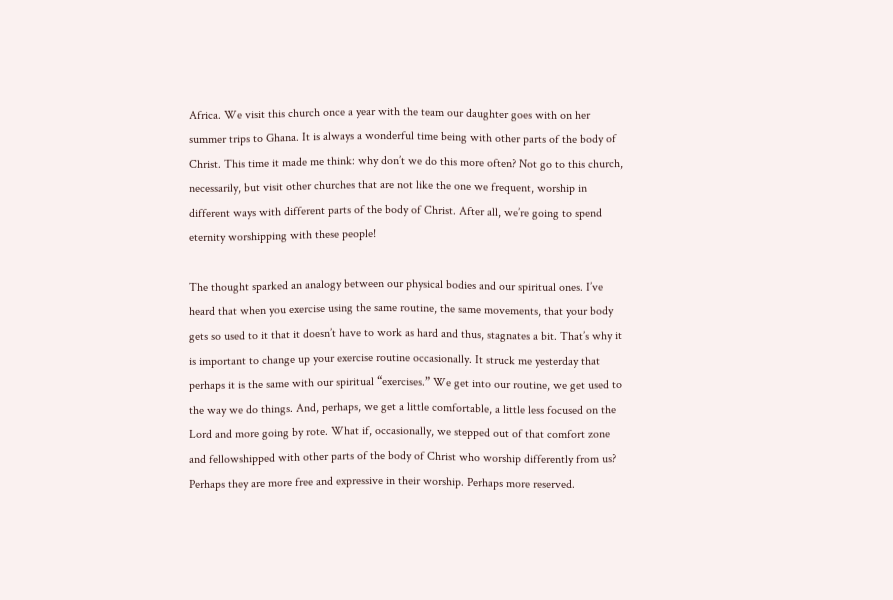Africa. We visit this church once a year with the team our daughter goes with on her summer trips to Ghana. It is always a wonderful time being with other parts of the body of Christ. This time it made me think: why don’t we do this more often? Not go to this church, necessarily, but visit other churches that are not like the one we frequent, worship in different ways with different parts of the body of Christ. After all, we’re going to spend eternity worshipping with these people!

The thought sparked an analogy between our physical bodies and our spiritual ones. I’ve heard that when you exercise using the same routine, the same movements, that your body gets so used to it that it doesn’t have to work as hard and thus, stagnates a bit. That’s why it is important to change up your exercise routine occasionally. It struck me yesterday that perhaps it is the same with our spiritual “exercises.” We get into our routine, we get used to the way we do things. And, perhaps, we get a little comfortable, a little less focused on the Lord and more going by rote. What if, occasionally, we stepped out of that comfort zone and fellowshipped with other parts of the body of Christ who worship differently from us? Perhaps they are more free and expressive in their worship. Perhaps more reserved.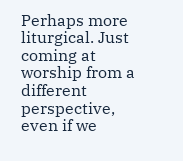Perhaps more liturgical. Just coming at worship from a different perspective, even if we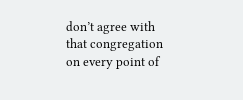don’t agree with that congregation on every point of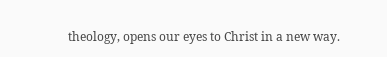theology, opens our eyes to Christ in a new way.